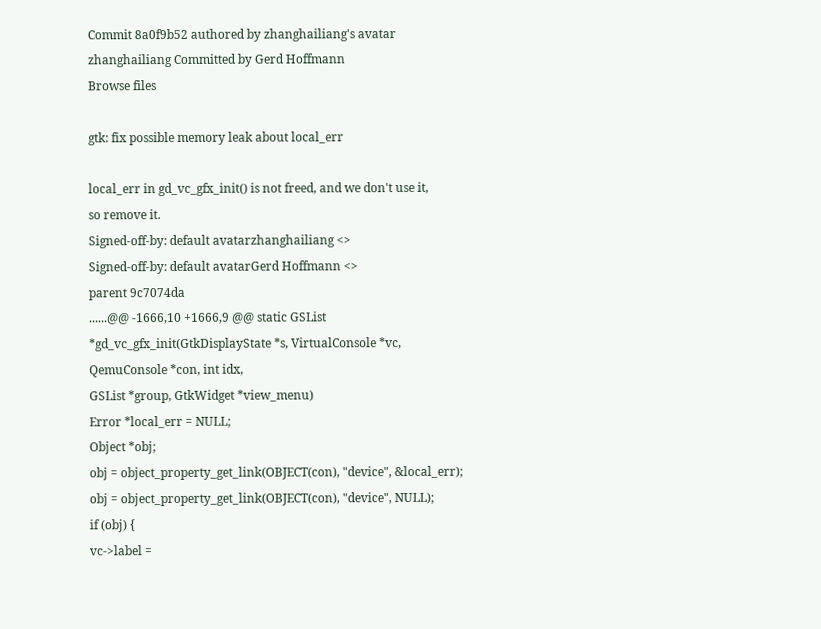Commit 8a0f9b52 authored by zhanghailiang's avatar zhanghailiang Committed by Gerd Hoffmann
Browse files

gtk: fix possible memory leak about local_err

local_err in gd_vc_gfx_init() is not freed, and we don't use it,
so remove it.
Signed-off-by: default avatarzhanghailiang <>
Signed-off-by: default avatarGerd Hoffmann <>
parent 9c7074da
......@@ -1666,10 +1666,9 @@ static GSList *gd_vc_gfx_init(GtkDisplayState *s, VirtualConsole *vc,
QemuConsole *con, int idx,
GSList *group, GtkWidget *view_menu)
Error *local_err = NULL;
Object *obj;
obj = object_property_get_link(OBJECT(con), "device", &local_err);
obj = object_property_get_link(OBJECT(con), "device", NULL);
if (obj) {
vc->label =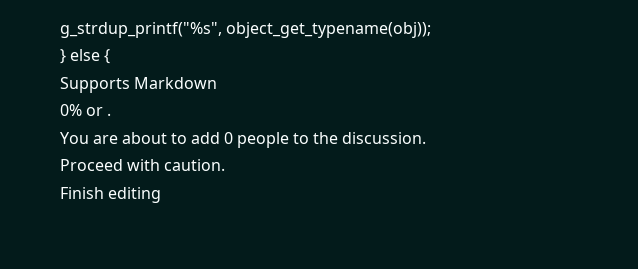g_strdup_printf("%s", object_get_typename(obj));
} else {
Supports Markdown
0% or .
You are about to add 0 people to the discussion. Proceed with caution.
Finish editing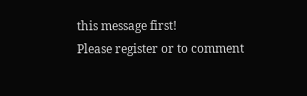this message first!
Please register or to comment